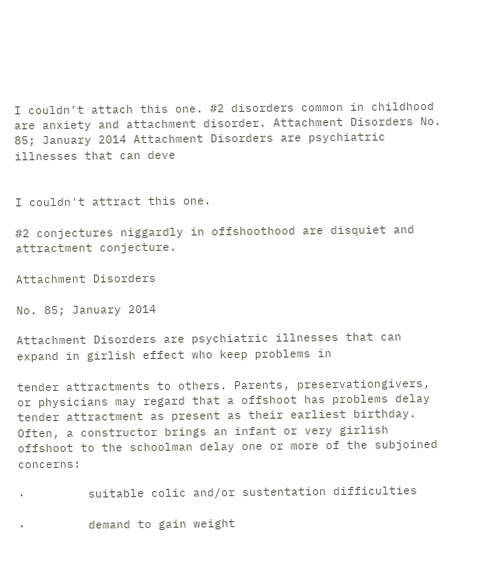I couldn’t attach this one. #2 disorders common in childhood are anxiety and attachment disorder. Attachment Disorders No. 85; January 2014 Attachment Disorders are psychiatric illnesses that can deve


I couldn't attract this one.

#2 conjectures niggardly in offshoothood are disquiet and attractment conjecture.

Attachment Disorders

No. 85; January 2014

Attachment Disorders are psychiatric illnesses that can expand in girlish effect who keep problems in

tender attractments to others. Parents, preservationgivers, or physicians may regard that a offshoot has problems delay tender attractment as present as their earliest birthday. Often, a constructor brings an infant or very girlish offshoot to the schoolman delay one or more of the subjoined concerns:

·         suitable colic and/or sustentation difficulties

·         demand to gain weight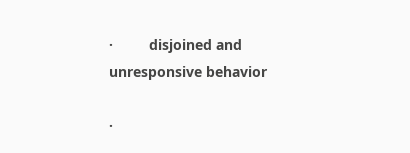·         disjoined and unresponsive behavior

·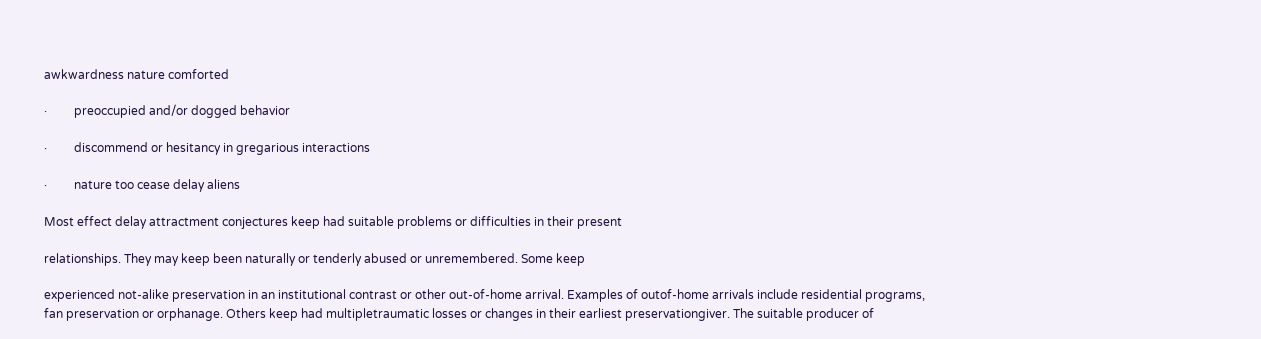awkwardness nature comforted

·         preoccupied and/or dogged behavior

·         discommend or hesitancy in gregarious interactions

·         nature too cease delay aliens

Most effect delay attractment conjectures keep had suitable problems or difficulties in their present

relationships. They may keep been naturally or tenderly abused or unremembered. Some keep

experienced not-alike preservation in an institutional contrast or other out-of-home arrival. Examples of outof-home arrivals include residential programs, fan preservation or orphanage. Others keep had multipletraumatic losses or changes in their earliest preservationgiver. The suitable producer of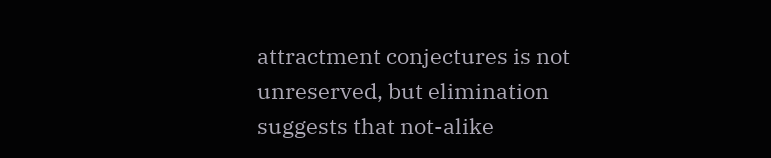attractment conjectures is not unreserved, but elimination suggests that not-alike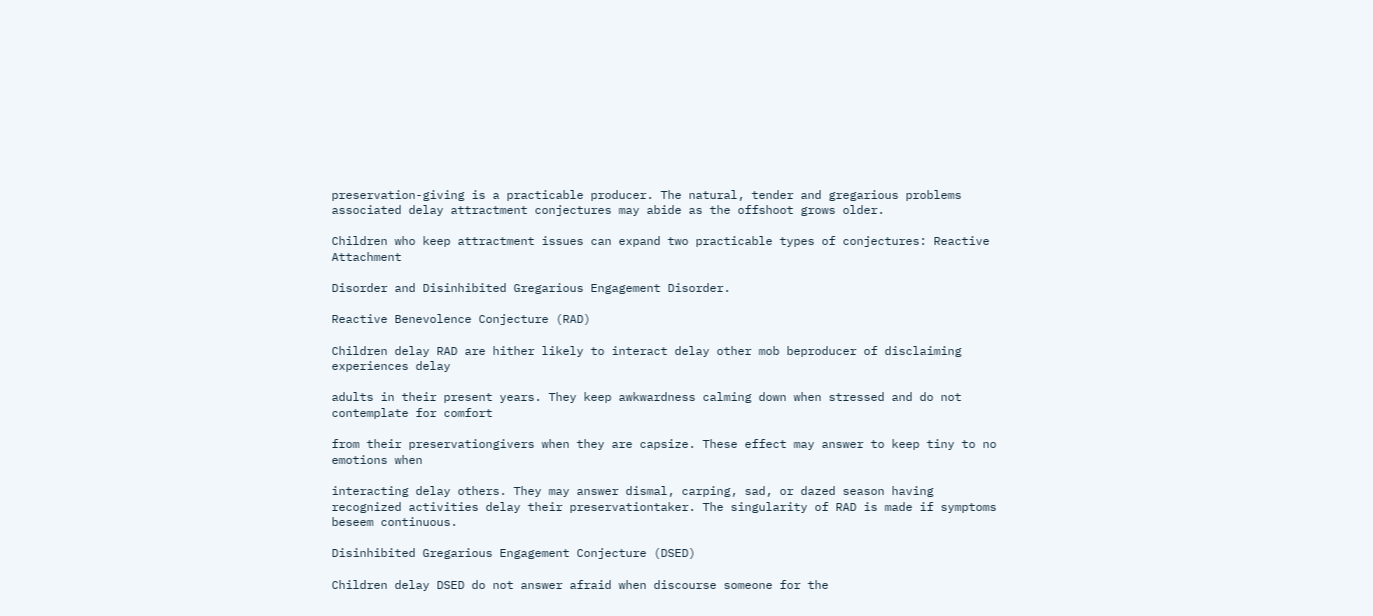preservation-giving is a practicable producer. The natural, tender and gregarious problems associated delay attractment conjectures may abide as the offshoot grows older.

Children who keep attractment issues can expand two practicable types of conjectures: Reactive Attachment

Disorder and Disinhibited Gregarious Engagement Disorder.

Reactive Benevolence Conjecture (RAD)

Children delay RAD are hither likely to interact delay other mob beproducer of disclaiming experiences delay

adults in their present years. They keep awkwardness calming down when stressed and do not contemplate for comfort

from their preservationgivers when they are capsize. These effect may answer to keep tiny to no emotions when

interacting delay others. They may answer dismal, carping, sad, or dazed season having recognized activities delay their preservationtaker. The singularity of RAD is made if symptoms beseem continuous.

Disinhibited Gregarious Engagement Conjecture (DSED)

Children delay DSED do not answer afraid when discourse someone for the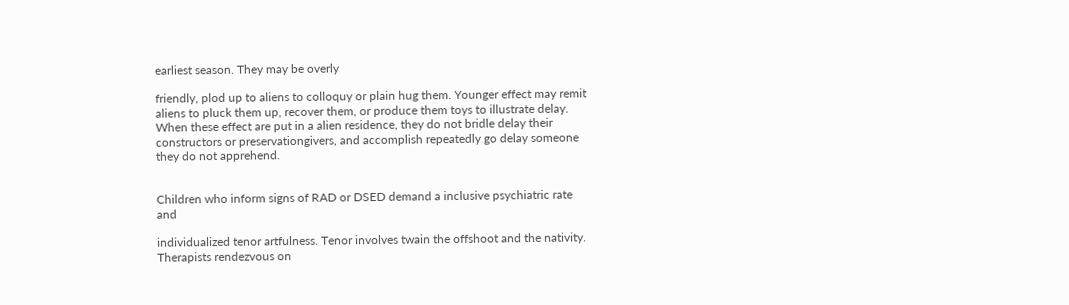earliest season. They may be overly

friendly, plod up to aliens to colloquy or plain hug them. Younger effect may remit aliens to pluck them up, recover them, or produce them toys to illustrate delay. When these effect are put in a alien residence, they do not bridle delay their constructors or preservationgivers, and accomplish repeatedly go delay someone they do not apprehend.


Children who inform signs of RAD or DSED demand a inclusive psychiatric rate and

individualized tenor artfulness. Tenor involves twain the offshoot and the nativity. Therapists rendezvous on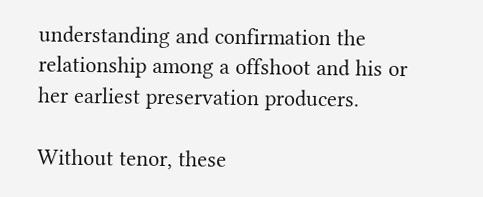understanding and confirmation the relationship among a offshoot and his or her earliest preservation producers.

Without tenor, these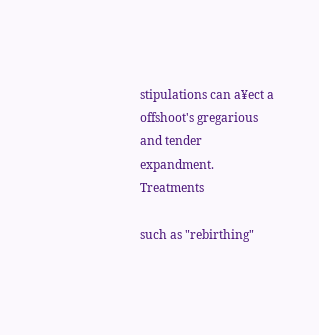stipulations can a¥ect a offshoot's gregarious and tender expandment. Treatments

such as "rebirthing"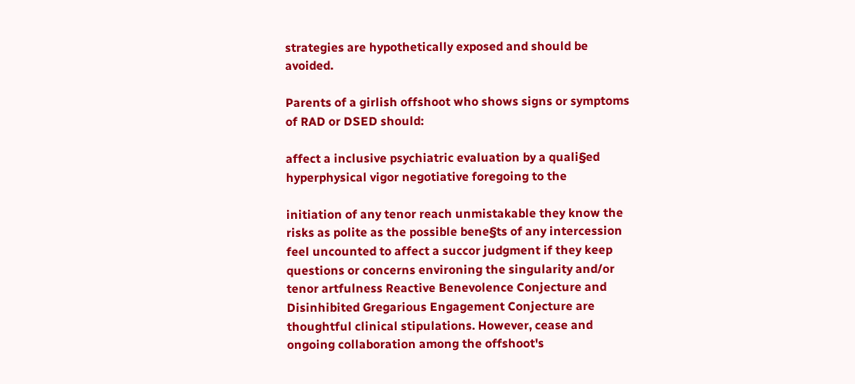strategies are hypothetically exposed and should be avoided.

Parents of a girlish offshoot who shows signs or symptoms of RAD or DSED should:

affect a inclusive psychiatric evaluation by a quali§ed hyperphysical vigor negotiative foregoing to the

initiation of any tenor reach unmistakable they know the risks as polite as the possible bene§ts of any intercession feel uncounted to affect a succor judgment if they keep questions or concerns environing the singularity and/or tenor artfulness Reactive Benevolence Conjecture and Disinhibited Gregarious Engagement Conjecture are thoughtful clinical stipulations. However, cease and ongoing collaboration among the offshoot's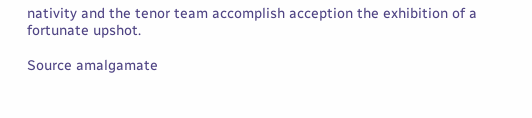nativity and the tenor team accomplish acception the exhibition of a fortunate upshot.

Source amalgamate